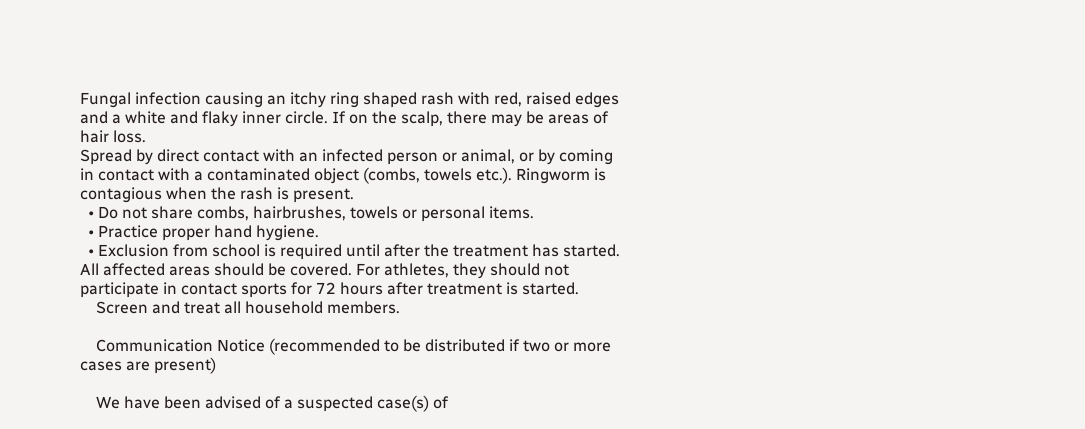Fungal infection causing an itchy ring shaped rash with red, raised edges and a white and flaky inner circle. If on the scalp, there may be areas of hair loss.
Spread by direct contact with an infected person or animal, or by coming in contact with a contaminated object (combs, towels etc.). Ringworm is contagious when the rash is present.
  • Do not share combs, hairbrushes, towels or personal items.
  • Practice proper hand hygiene.
  • Exclusion from school is required until after the treatment has started. All affected areas should be covered. For athletes, they should not participate in contact sports for 72 hours after treatment is started.
    Screen and treat all household members.

    Communication Notice (recommended to be distributed if two or more cases are present)

    We have been advised of a suspected case(s) of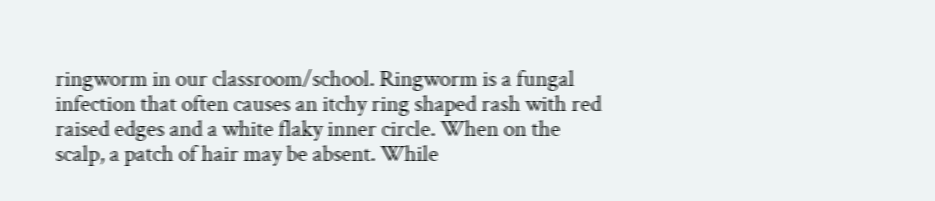ringworm in our classroom/school. Ringworm is a fungal infection that often causes an itchy ring shaped rash with red raised edges and a white flaky inner circle. When on the scalp, a patch of hair may be absent. While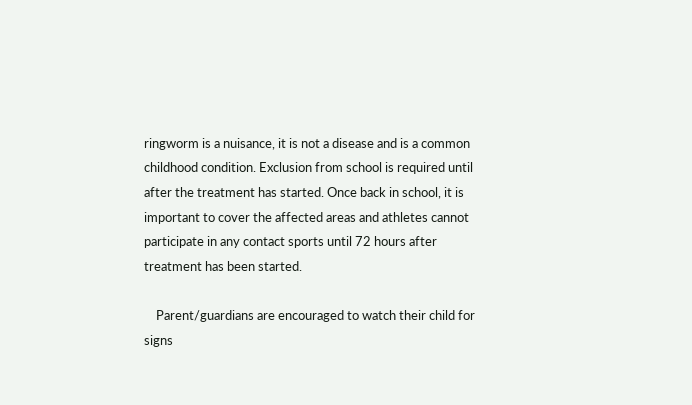ringworm is a nuisance, it is not a disease and is a common childhood condition. Exclusion from school is required until after the treatment has started. Once back in school, it is important to cover the affected areas and athletes cannot participate in any contact sports until 72 hours after treatment has been started.

    Parent/guardians are encouraged to watch their child for signs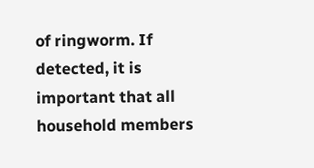of ringworm. If detected, it is important that all household members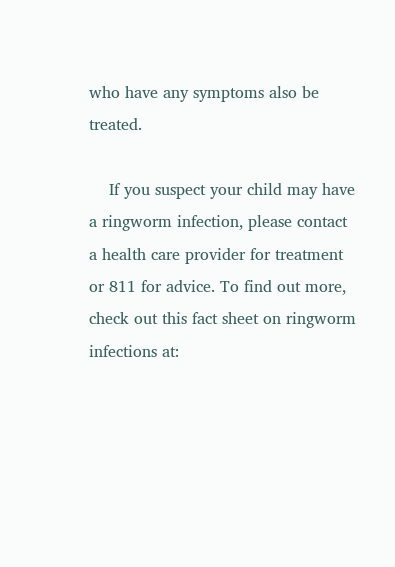who have any symptoms also be treated.

    If you suspect your child may have a ringworm infection, please contact a health care provider for treatment or 811 for advice. To find out more, check out this fact sheet on ringworm infections at: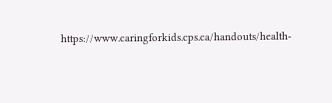https://www.caringforkids.cps.ca/handouts/health-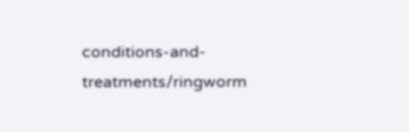conditions-and-treatments/ringworm